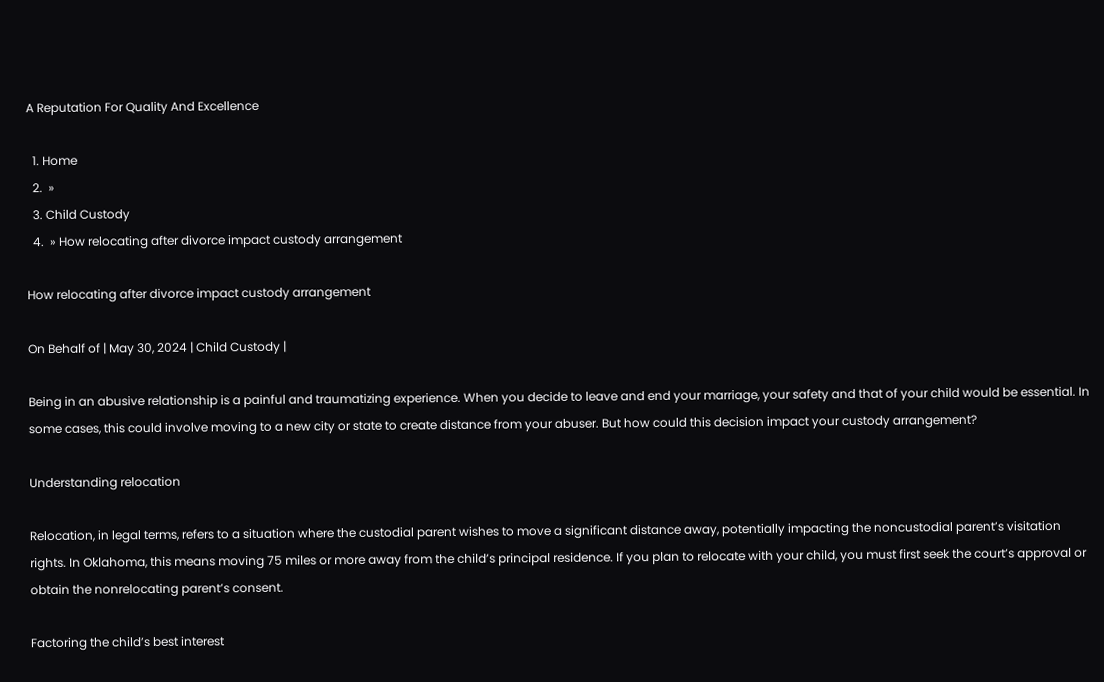A Reputation For Quality And Excellence

  1. Home
  2.  »
  3. Child Custody
  4.  » How relocating after divorce impact custody arrangement

How relocating after divorce impact custody arrangement

On Behalf of | May 30, 2024 | Child Custody |

Being in an abusive relationship is a painful and traumatizing experience. When you decide to leave and end your marriage, your safety and that of your child would be essential. In some cases, this could involve moving to a new city or state to create distance from your abuser. But how could this decision impact your custody arrangement?

Understanding relocation

Relocation, in legal terms, refers to a situation where the custodial parent wishes to move a significant distance away, potentially impacting the noncustodial parent’s visitation rights. In Oklahoma, this means moving 75 miles or more away from the child’s principal residence. If you plan to relocate with your child, you must first seek the court’s approval or obtain the nonrelocating parent’s consent.

Factoring the child’s best interest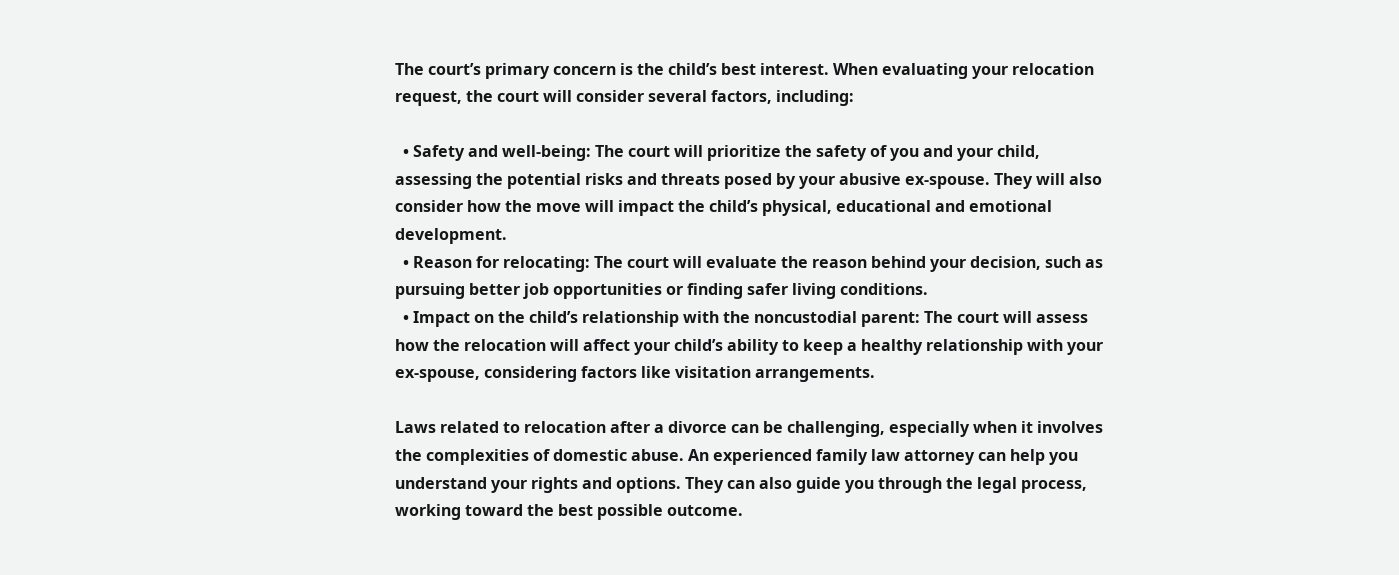The court’s primary concern is the child’s best interest. When evaluating your relocation request, the court will consider several factors, including:

  • Safety and well-being: The court will prioritize the safety of you and your child, assessing the potential risks and threats posed by your abusive ex-spouse. They will also consider how the move will impact the child’s physical, educational and emotional development.
  • Reason for relocating: The court will evaluate the reason behind your decision, such as pursuing better job opportunities or finding safer living conditions.
  • Impact on the child’s relationship with the noncustodial parent: The court will assess how the relocation will affect your child’s ability to keep a healthy relationship with your ex-spouse, considering factors like visitation arrangements.

Laws related to relocation after a divorce can be challenging, especially when it involves the complexities of domestic abuse. An experienced family law attorney can help you understand your rights and options. They can also guide you through the legal process, working toward the best possible outcome.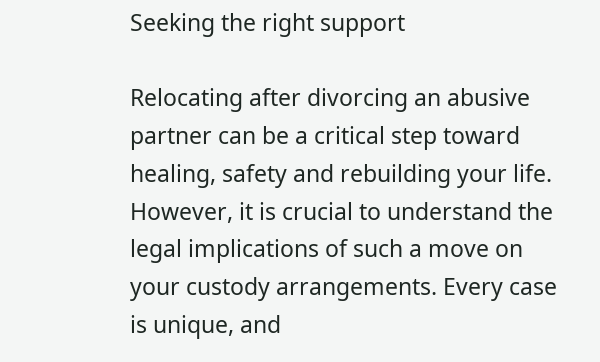Seeking the right support

Relocating after divorcing an abusive partner can be a critical step toward healing, safety and rebuilding your life. However, it is crucial to understand the legal implications of such a move on your custody arrangements. Every case is unique, and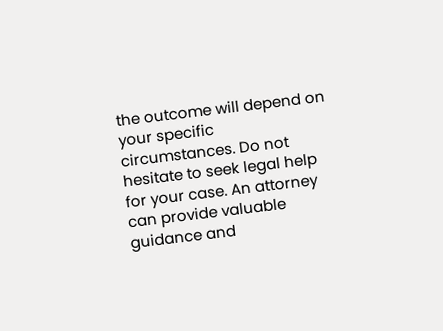the outcome will depend on your specific circumstances. Do not hesitate to seek legal help for your case. An attorney can provide valuable guidance and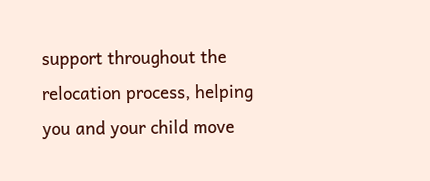support throughout the relocation process, helping you and your child move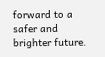forward to a safer and brighter future.